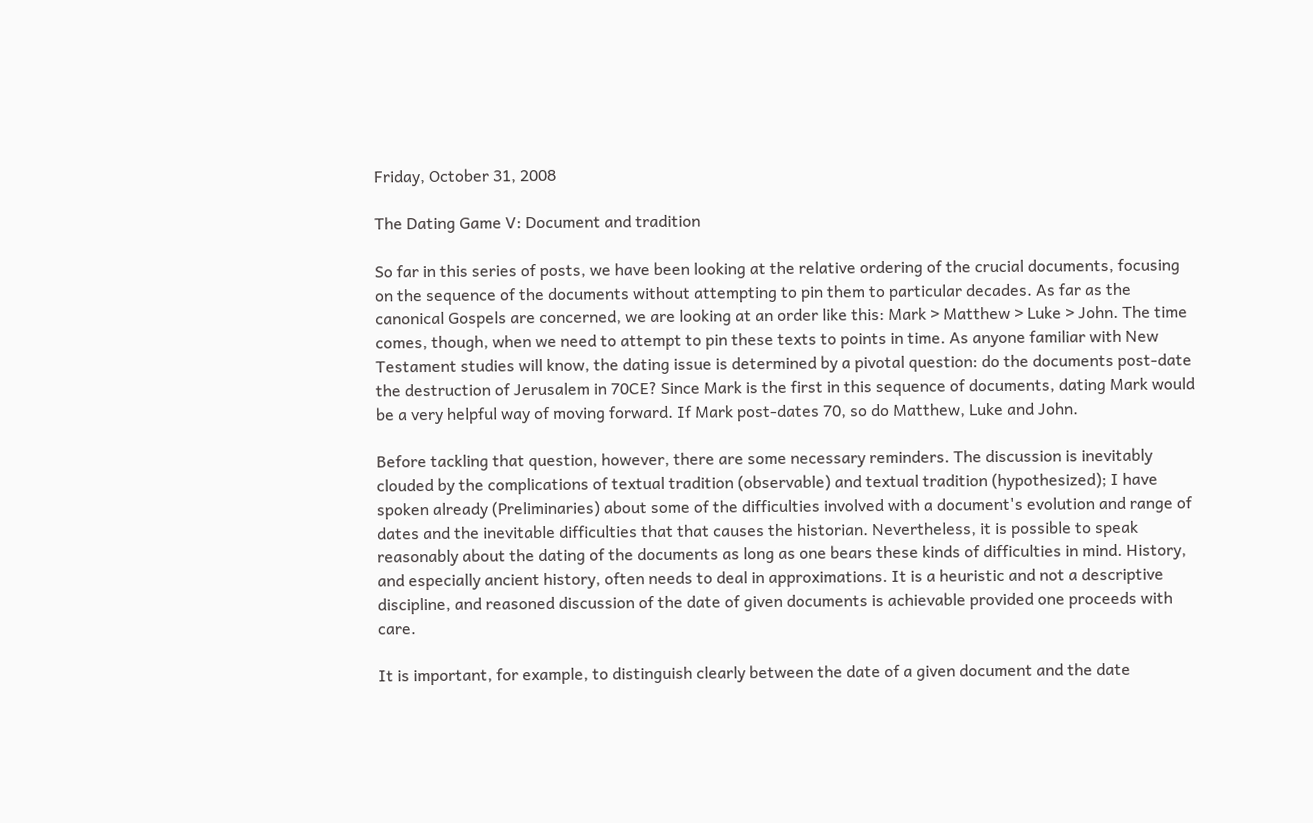Friday, October 31, 2008

The Dating Game V: Document and tradition

So far in this series of posts, we have been looking at the relative ordering of the crucial documents, focusing on the sequence of the documents without attempting to pin them to particular decades. As far as the canonical Gospels are concerned, we are looking at an order like this: Mark > Matthew > Luke > John. The time comes, though, when we need to attempt to pin these texts to points in time. As anyone familiar with New Testament studies will know, the dating issue is determined by a pivotal question: do the documents post-date the destruction of Jerusalem in 70CE? Since Mark is the first in this sequence of documents, dating Mark would be a very helpful way of moving forward. If Mark post-dates 70, so do Matthew, Luke and John.

Before tackling that question, however, there are some necessary reminders. The discussion is inevitably clouded by the complications of textual tradition (observable) and textual tradition (hypothesized); I have spoken already (Preliminaries) about some of the difficulties involved with a document's evolution and range of dates and the inevitable difficulties that that causes the historian. Nevertheless, it is possible to speak reasonably about the dating of the documents as long as one bears these kinds of difficulties in mind. History, and especially ancient history, often needs to deal in approximations. It is a heuristic and not a descriptive discipline, and reasoned discussion of the date of given documents is achievable provided one proceeds with care.

It is important, for example, to distinguish clearly between the date of a given document and the date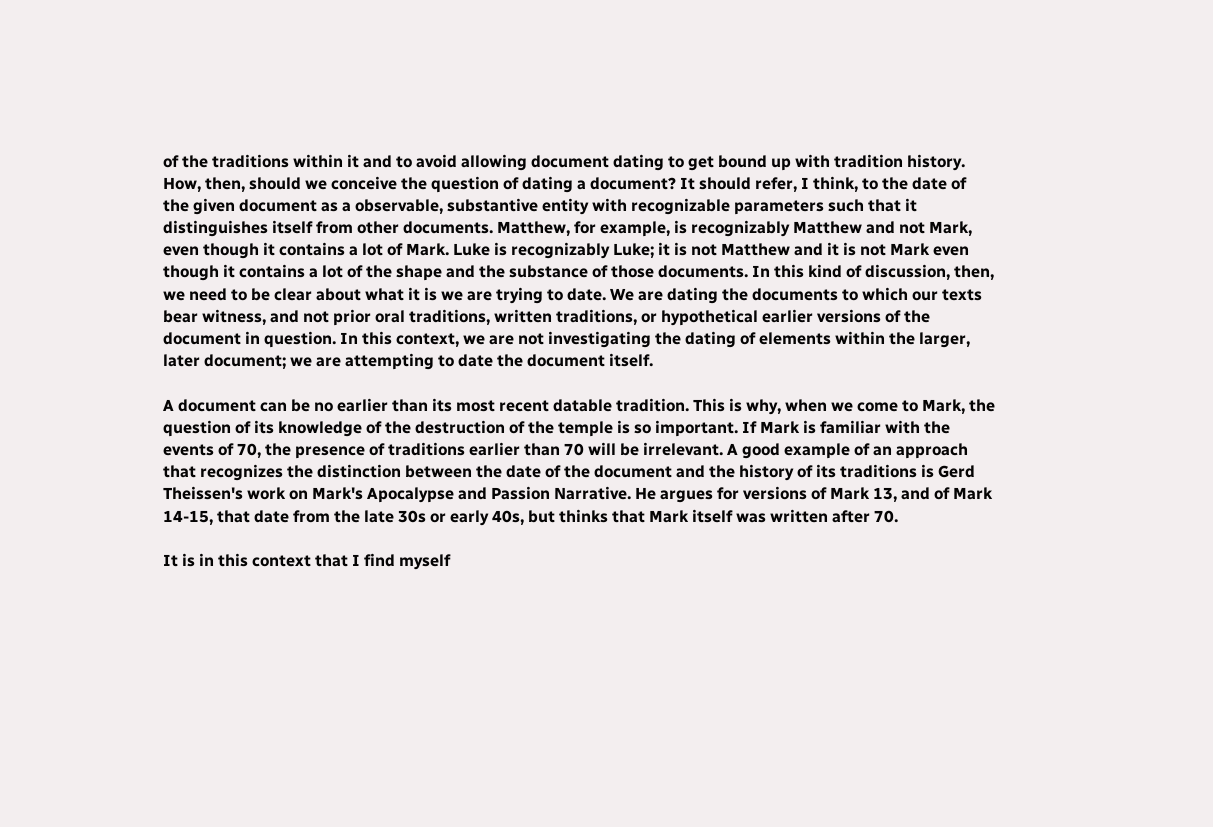of the traditions within it and to avoid allowing document dating to get bound up with tradition history. How, then, should we conceive the question of dating a document? It should refer, I think, to the date of the given document as a observable, substantive entity with recognizable parameters such that it distinguishes itself from other documents. Matthew, for example, is recognizably Matthew and not Mark, even though it contains a lot of Mark. Luke is recognizably Luke; it is not Matthew and it is not Mark even though it contains a lot of the shape and the substance of those documents. In this kind of discussion, then, we need to be clear about what it is we are trying to date. We are dating the documents to which our texts bear witness, and not prior oral traditions, written traditions, or hypothetical earlier versions of the document in question. In this context, we are not investigating the dating of elements within the larger, later document; we are attempting to date the document itself.

A document can be no earlier than its most recent datable tradition. This is why, when we come to Mark, the question of its knowledge of the destruction of the temple is so important. If Mark is familiar with the events of 70, the presence of traditions earlier than 70 will be irrelevant. A good example of an approach that recognizes the distinction between the date of the document and the history of its traditions is Gerd Theissen's work on Mark's Apocalypse and Passion Narrative. He argues for versions of Mark 13, and of Mark 14-15, that date from the late 30s or early 40s, but thinks that Mark itself was written after 70.

It is in this context that I find myself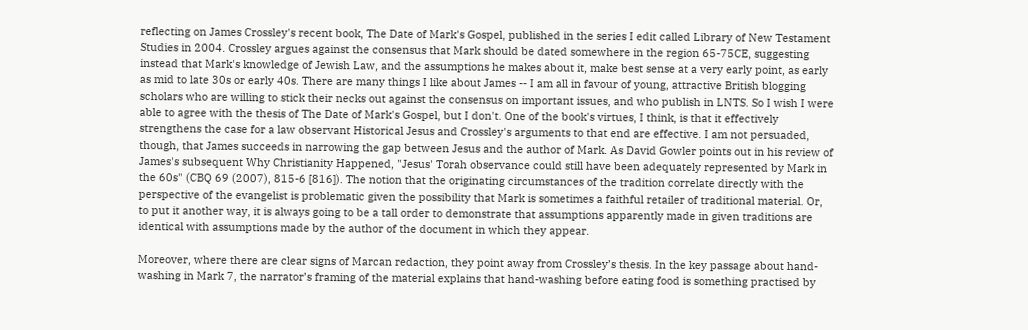reflecting on James Crossley's recent book, The Date of Mark's Gospel, published in the series I edit called Library of New Testament Studies in 2004. Crossley argues against the consensus that Mark should be dated somewhere in the region 65-75CE, suggesting instead that Mark's knowledge of Jewish Law, and the assumptions he makes about it, make best sense at a very early point, as early as mid to late 30s or early 40s. There are many things I like about James -- I am all in favour of young, attractive British blogging scholars who are willing to stick their necks out against the consensus on important issues, and who publish in LNTS. So I wish I were able to agree with the thesis of The Date of Mark's Gospel, but I don't. One of the book's virtues, I think, is that it effectively strengthens the case for a law observant Historical Jesus and Crossley's arguments to that end are effective. I am not persuaded, though, that James succeeds in narrowing the gap between Jesus and the author of Mark. As David Gowler points out in his review of James's subsequent Why Christianity Happened, "Jesus' Torah observance could still have been adequately represented by Mark in the 60s" (CBQ 69 (2007), 815-6 [816]). The notion that the originating circumstances of the tradition correlate directly with the perspective of the evangelist is problematic given the possibility that Mark is sometimes a faithful retailer of traditional material. Or, to put it another way, it is always going to be a tall order to demonstrate that assumptions apparently made in given traditions are identical with assumptions made by the author of the document in which they appear.

Moreover, where there are clear signs of Marcan redaction, they point away from Crossley’s thesis. In the key passage about hand-washing in Mark 7, the narrator’s framing of the material explains that hand-washing before eating food is something practised by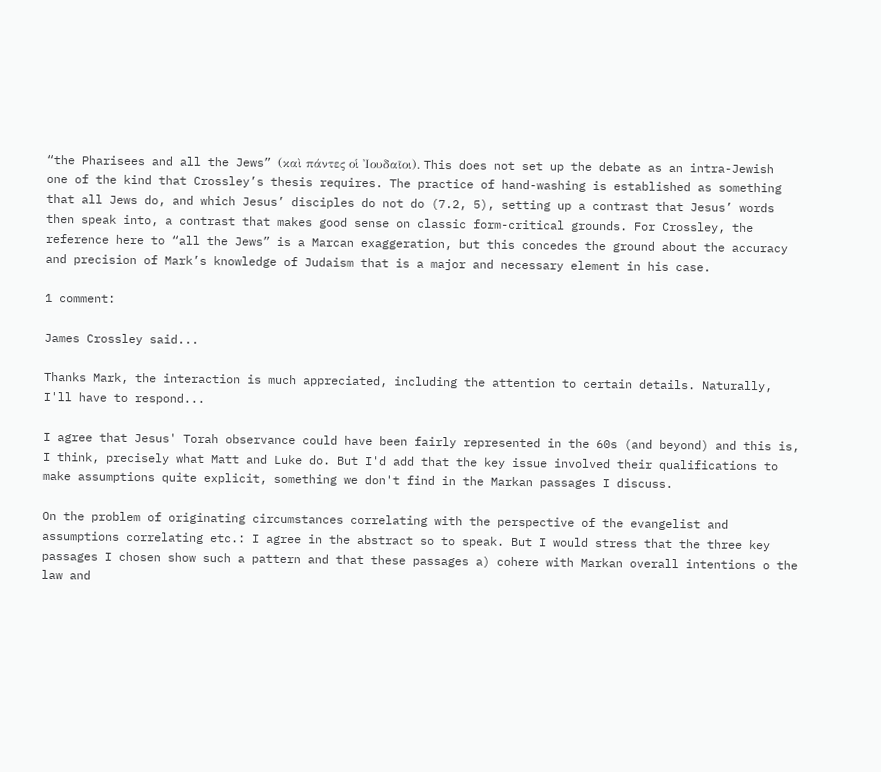“the Pharisees and all the Jews” (καὶ πάντες οἱ Ἰουδαῖοι). This does not set up the debate as an intra-Jewish one of the kind that Crossley’s thesis requires. The practice of hand-washing is established as something that all Jews do, and which Jesus’ disciples do not do (7.2, 5), setting up a contrast that Jesus’ words then speak into, a contrast that makes good sense on classic form-critical grounds. For Crossley, the reference here to “all the Jews” is a Marcan exaggeration, but this concedes the ground about the accuracy and precision of Mark’s knowledge of Judaism that is a major and necessary element in his case.

1 comment:

James Crossley said...

Thanks Mark, the interaction is much appreciated, including the attention to certain details. Naturally, I'll have to respond...

I agree that Jesus' Torah observance could have been fairly represented in the 60s (and beyond) and this is, I think, precisely what Matt and Luke do. But I'd add that the key issue involved their qualifications to make assumptions quite explicit, something we don't find in the Markan passages I discuss.

On the problem of originating circumstances correlating with the perspective of the evangelist and assumptions correlating etc.: I agree in the abstract so to speak. But I would stress that the three key passages I chosen show such a pattern and that these passages a) cohere with Markan overall intentions o the law and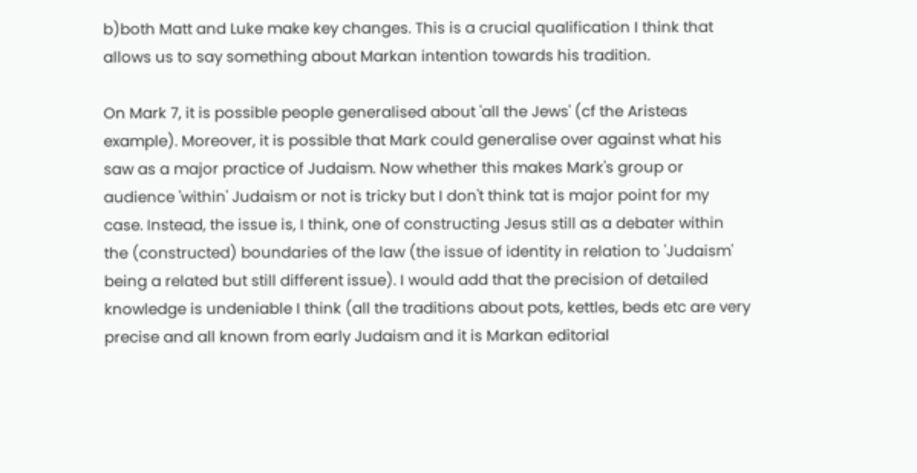b)both Matt and Luke make key changes. This is a crucial qualification I think that allows us to say something about Markan intention towards his tradition.

On Mark 7, it is possible people generalised about 'all the Jews' (cf the Aristeas example). Moreover, it is possible that Mark could generalise over against what his saw as a major practice of Judaism. Now whether this makes Mark's group or audience 'within' Judaism or not is tricky but I don't think tat is major point for my case. Instead, the issue is, I think, one of constructing Jesus still as a debater within the (constructed) boundaries of the law (the issue of identity in relation to 'Judaism' being a related but still different issue). I would add that the precision of detailed knowledge is undeniable I think (all the traditions about pots, kettles, beds etc are very precise and all known from early Judaism and it is Markan editorial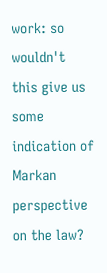work: so wouldn't this give us some indication of Markan perspective on the law?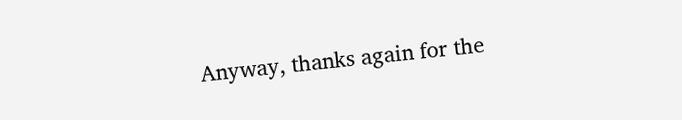Anyway, thanks again for the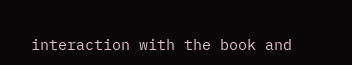interaction with the book and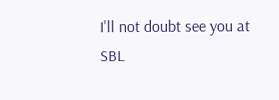I'll not doubt see you at SBL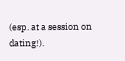(esp. at a session on dating!).